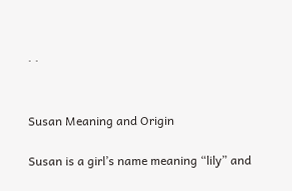· ·


Susan Meaning and Origin

Susan is a girl’s name meaning “lily” and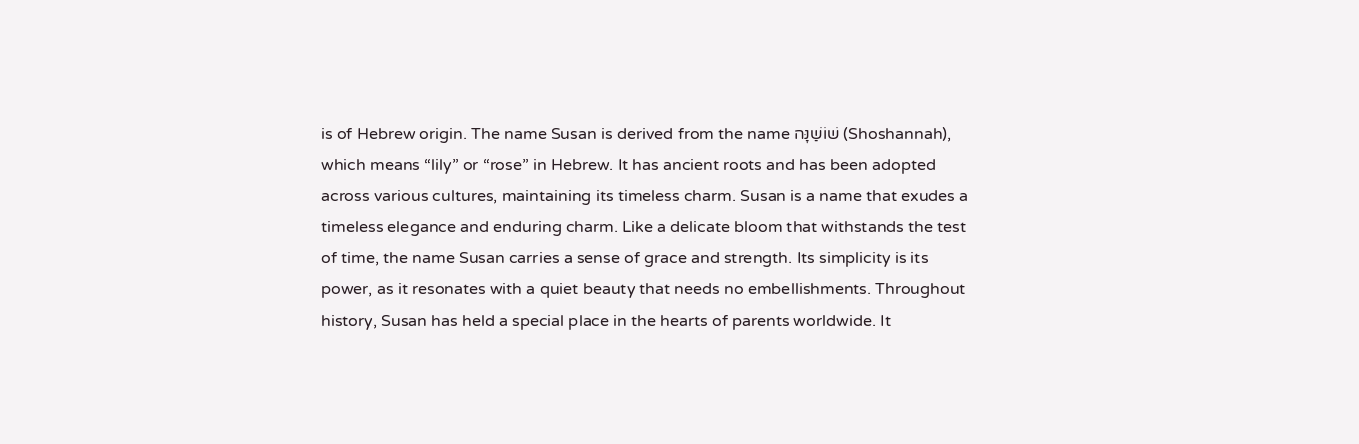is of Hebrew origin. The name Susan is derived from the name שׁוֹשַׁנָּה (Shoshannah), which means “lily” or “rose” in Hebrew. It has ancient roots and has been adopted across various cultures, maintaining its timeless charm. Susan is a name that exudes a timeless elegance and enduring charm. Like a delicate bloom that withstands the test of time, the name Susan carries a sense of grace and strength. Its simplicity is its power, as it resonates with a quiet beauty that needs no embellishments. Throughout history, Susan has held a special place in the hearts of parents worldwide. It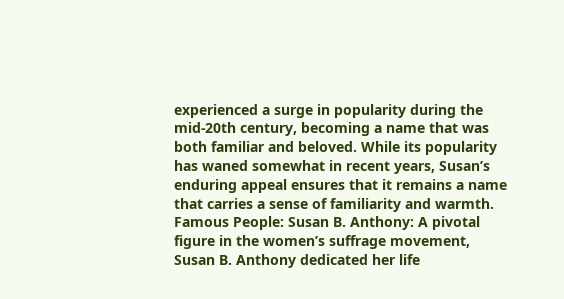experienced a surge in popularity during the mid-20th century, becoming a name that was both familiar and beloved. While its popularity has waned somewhat in recent years, Susan’s enduring appeal ensures that it remains a name that carries a sense of familiarity and warmth. Famous People: Susan B. Anthony: A pivotal figure in the women’s suffrage movement, Susan B. Anthony dedicated her life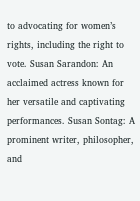to advocating for women’s rights, including the right to vote. Susan Sarandon: An acclaimed actress known for her versatile and captivating performances. Susan Sontag: A prominent writer, philosopher, and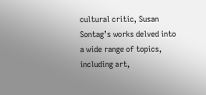cultural critic, Susan Sontag’s works delved into a wide range of topics, including art,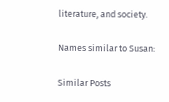literature, and society.

Names similar to Susan:

Similar Posts